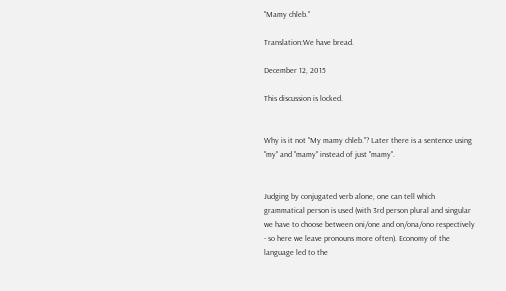"Mamy chleb."

Translation:We have bread.

December 12, 2015

This discussion is locked.


Why is it not "My mamy chleb."? Later there is a sentence using "my" and "mamy" instead of just "mamy".


Judging by conjugated verb alone, one can tell which grammatical person is used (with 3rd person plural and singular we have to choose between oni/one and on/ona/ono respectively - so here we leave pronouns more often). Economy of the language led to the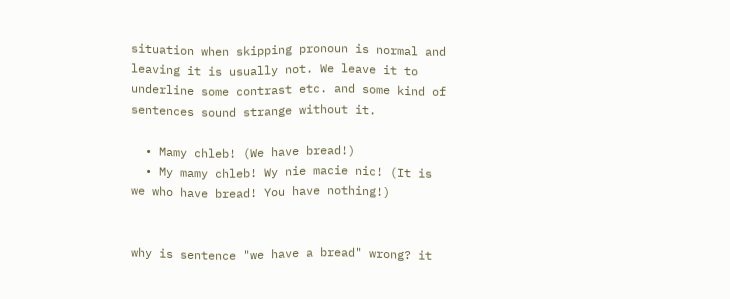situation when skipping pronoun is normal and leaving it is usually not. We leave it to underline some contrast etc. and some kind of sentences sound strange without it.

  • Mamy chleb! (We have bread!)
  • My mamy chleb! Wy nie macie nic! (It is we who have bread! You have nothing!)


why is sentence "we have a bread" wrong? it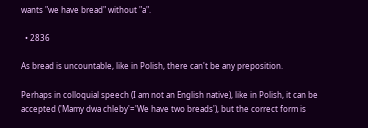wants "we have bread" without "a".

  • 2836

As bread is uncountable, like in Polish, there can't be any preposition.

Perhaps in colloquial speech (I am not an English native), like in Polish, it can be accepted ('Mamy dwa chleby'='We have two breads'), but the correct form is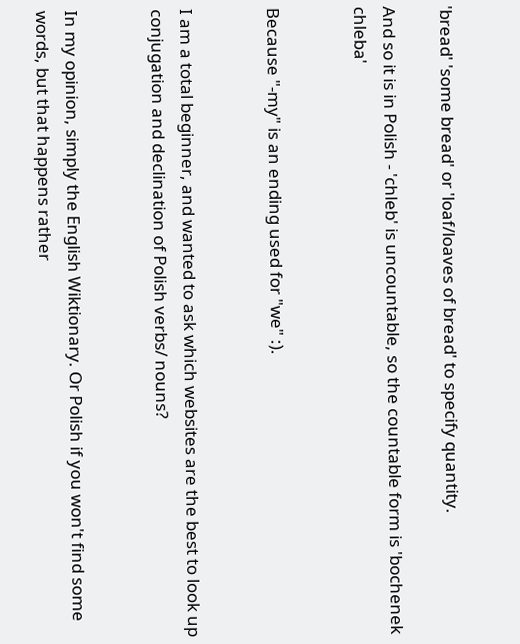'bread' 'some bread' or 'loaf/loaves of bread' to specify quantity.

And so it is in Polish - 'chleb' is uncountable, so the countable form is 'bochenek chleba'


Because "-my" is an ending used for "we" :).


I am a total beginner, and wanted to ask which websites are the best to look up conjugation and declination of Polish verbs/ nouns?


In my opinion, simply the English Wiktionary. Or Polish if you won't find some words, but that happens rather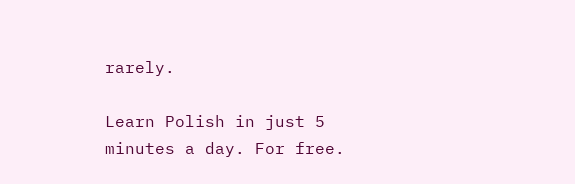rarely.

Learn Polish in just 5 minutes a day. For free.